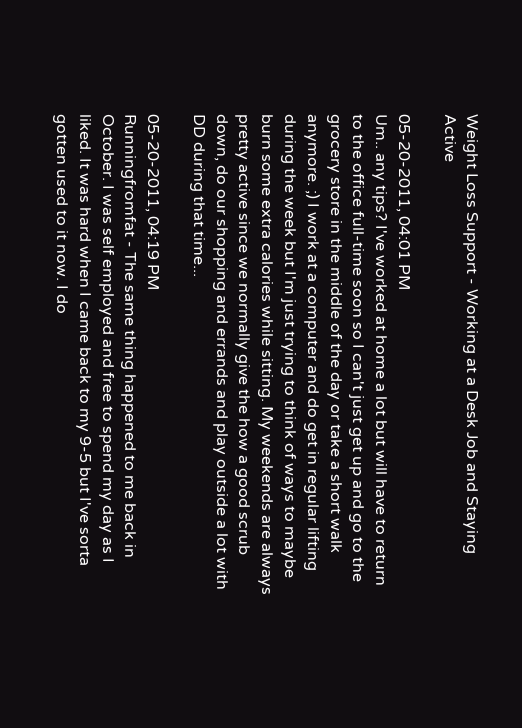Weight Loss Support - Working at a Desk Job and Staying Active

05-20-2011, 04:01 PM
Um.. any tips? I've worked at home a lot but will have to return to the office full-time soon so I can't just get up and go to the grocery store in the middle of the day or take a short walk anymore. ;) I work at a computer and do get in regular lifting during the week but I'm just trying to think of ways to maybe burn some extra calories while sitting. My weekends are always pretty active since we normally give the how a good scrub down, do our shopping and errands and play outside a lot with DD during that time...

05-20-2011, 04:19 PM
Runningfromfat - The same thing happened to me back in October. I was self employed and free to spend my day as I liked. It was hard when I came back to my 9-5 but I've sorta gotten used to it now. I do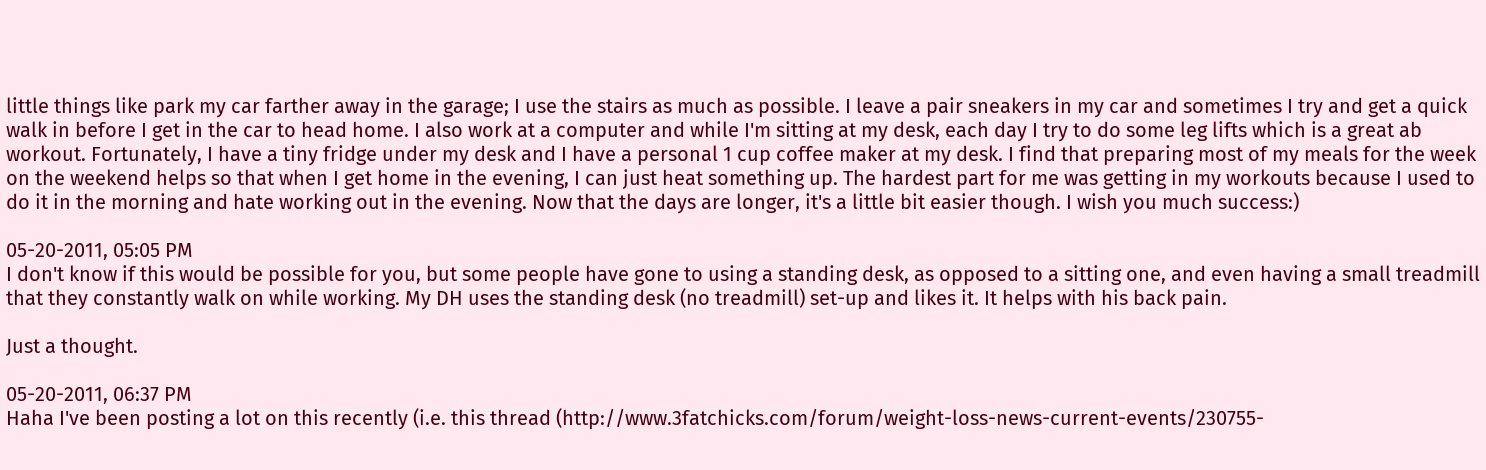little things like park my car farther away in the garage; I use the stairs as much as possible. I leave a pair sneakers in my car and sometimes I try and get a quick walk in before I get in the car to head home. I also work at a computer and while I'm sitting at my desk, each day I try to do some leg lifts which is a great ab workout. Fortunately, I have a tiny fridge under my desk and I have a personal 1 cup coffee maker at my desk. I find that preparing most of my meals for the week on the weekend helps so that when I get home in the evening, I can just heat something up. The hardest part for me was getting in my workouts because I used to do it in the morning and hate working out in the evening. Now that the days are longer, it's a little bit easier though. I wish you much success:)

05-20-2011, 05:05 PM
I don't know if this would be possible for you, but some people have gone to using a standing desk, as opposed to a sitting one, and even having a small treadmill that they constantly walk on while working. My DH uses the standing desk (no treadmill) set-up and likes it. It helps with his back pain.

Just a thought.

05-20-2011, 06:37 PM
Haha I've been posting a lot on this recently (i.e. this thread (http://www.3fatchicks.com/forum/weight-loss-news-current-events/230755-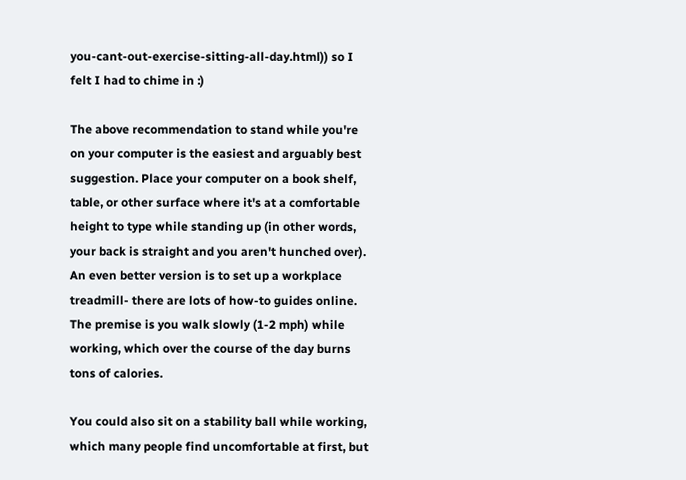you-cant-out-exercise-sitting-all-day.html)) so I felt I had to chime in :)

The above recommendation to stand while you're on your computer is the easiest and arguably best suggestion. Place your computer on a book shelf, table, or other surface where it's at a comfortable height to type while standing up (in other words, your back is straight and you aren't hunched over). An even better version is to set up a workplace treadmill- there are lots of how-to guides online. The premise is you walk slowly (1-2 mph) while working, which over the course of the day burns tons of calories.

You could also sit on a stability ball while working, which many people find uncomfortable at first, but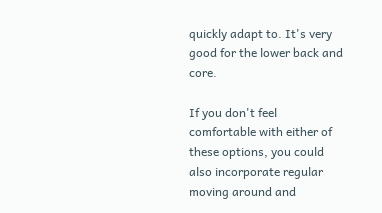quickly adapt to. It's very good for the lower back and core.

If you don't feel comfortable with either of these options, you could also incorporate regular moving around and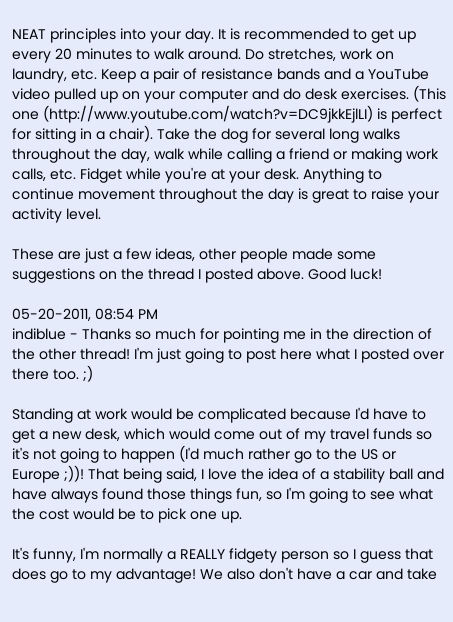NEAT principles into your day. It is recommended to get up every 20 minutes to walk around. Do stretches, work on laundry, etc. Keep a pair of resistance bands and a YouTube video pulled up on your computer and do desk exercises. (This one (http://www.youtube.com/watch?v=DC9jkkEjlLI) is perfect for sitting in a chair). Take the dog for several long walks throughout the day, walk while calling a friend or making work calls, etc. Fidget while you're at your desk. Anything to continue movement throughout the day is great to raise your activity level.

These are just a few ideas, other people made some suggestions on the thread I posted above. Good luck!

05-20-2011, 08:54 PM
indiblue - Thanks so much for pointing me in the direction of the other thread! I'm just going to post here what I posted over there too. ;)

Standing at work would be complicated because I'd have to get a new desk, which would come out of my travel funds so it's not going to happen (I'd much rather go to the US or Europe ;))! That being said, I love the idea of a stability ball and have always found those things fun, so I'm going to see what the cost would be to pick one up.

It's funny, I'm normally a REALLY fidgety person so I guess that does go to my advantage! We also don't have a car and take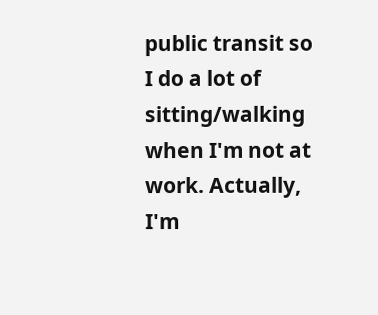public transit so I do a lot of sitting/walking when I'm not at work. Actually, I'm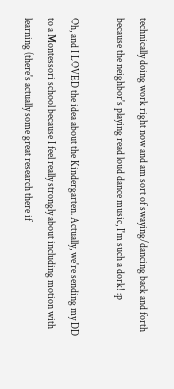technically doing work right now and am sort of swaying/dancing back and forth because the neighbor's playing read loud dance music, I'm such a dork! :p

Oh, and I LOVED the idea about the Kindergarten. Actually, we're sending my DD to a Montessori school because I feel really strongly about including motion with learning (there's actually some great research there if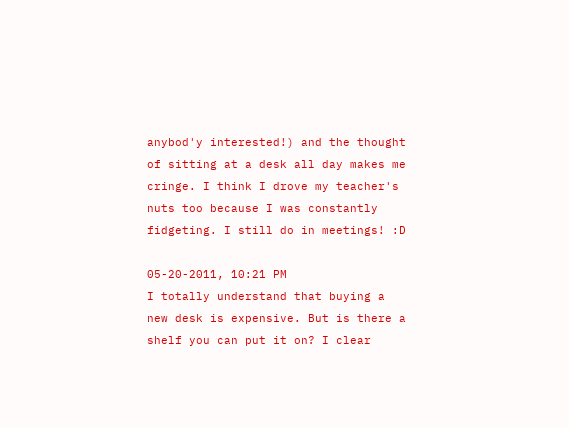anybod'y interested!) and the thought of sitting at a desk all day makes me cringe. I think I drove my teacher's nuts too because I was constantly fidgeting. I still do in meetings! :D

05-20-2011, 10:21 PM
I totally understand that buying a new desk is expensive. But is there a shelf you can put it on? I clear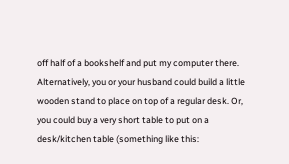off half of a bookshelf and put my computer there. Alternatively, you or your husband could build a little wooden stand to place on top of a regular desk. Or, you could buy a very short table to put on a desk/kitchen table (something like this: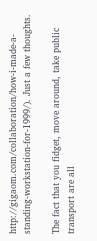http://gigaom.com/collaboration/how-i-made-a-standing-workstation-for-1999/). Just a few thoughts.

The fact that you fidget, move around, take public transport are all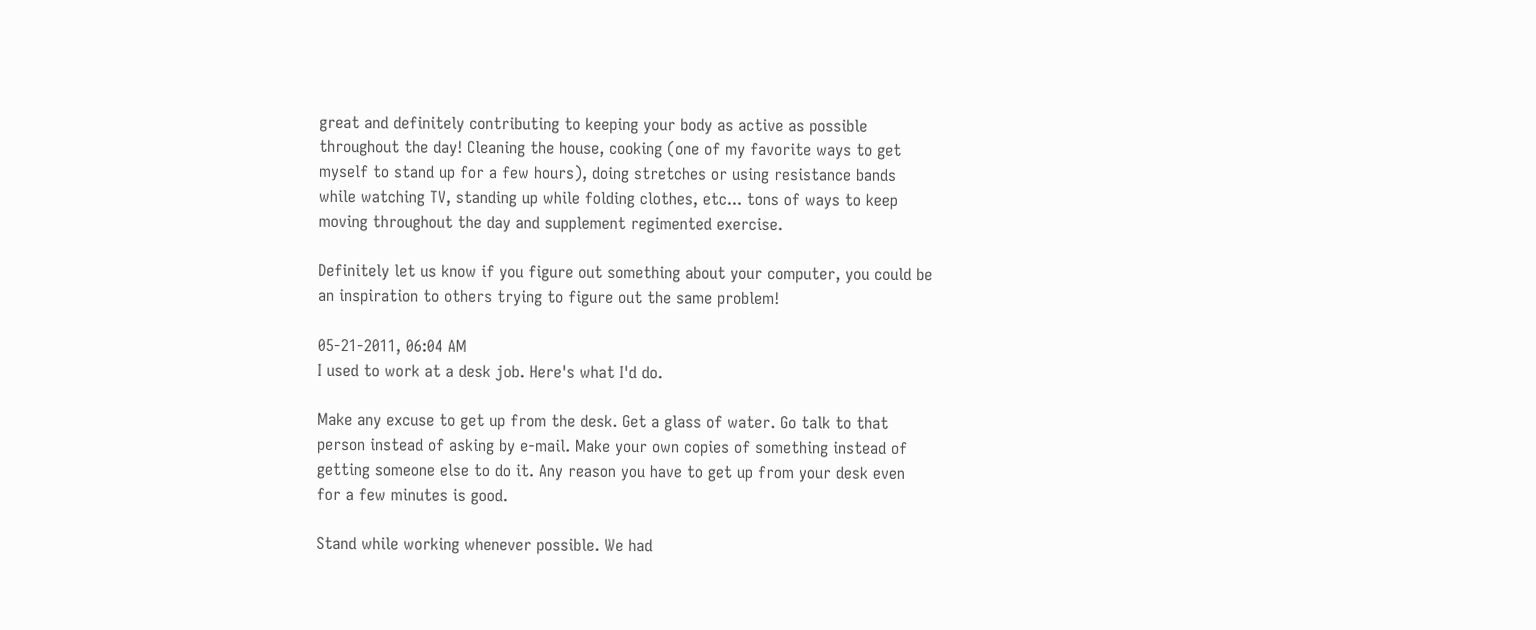great and definitely contributing to keeping your body as active as possible throughout the day! Cleaning the house, cooking (one of my favorite ways to get myself to stand up for a few hours), doing stretches or using resistance bands while watching TV, standing up while folding clothes, etc... tons of ways to keep moving throughout the day and supplement regimented exercise.

Definitely let us know if you figure out something about your computer, you could be an inspiration to others trying to figure out the same problem!

05-21-2011, 06:04 AM
I used to work at a desk job. Here's what I'd do.

Make any excuse to get up from the desk. Get a glass of water. Go talk to that person instead of asking by e-mail. Make your own copies of something instead of getting someone else to do it. Any reason you have to get up from your desk even for a few minutes is good.

Stand while working whenever possible. We had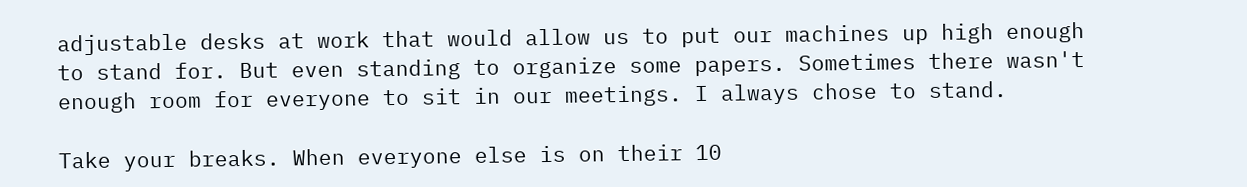adjustable desks at work that would allow us to put our machines up high enough to stand for. But even standing to organize some papers. Sometimes there wasn't enough room for everyone to sit in our meetings. I always chose to stand.

Take your breaks. When everyone else is on their 10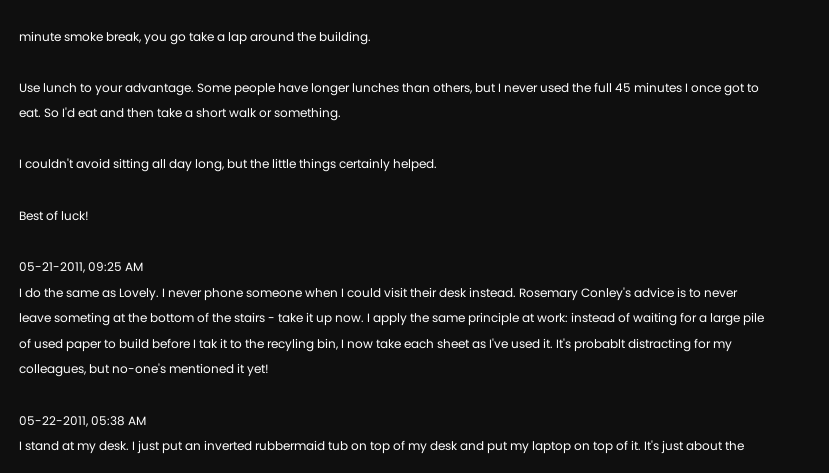minute smoke break, you go take a lap around the building.

Use lunch to your advantage. Some people have longer lunches than others, but I never used the full 45 minutes I once got to eat. So I'd eat and then take a short walk or something.

I couldn't avoid sitting all day long, but the little things certainly helped.

Best of luck!

05-21-2011, 09:25 AM
I do the same as Lovely. I never phone someone when I could visit their desk instead. Rosemary Conley's advice is to never leave someting at the bottom of the stairs - take it up now. I apply the same principle at work: instead of waiting for a large pile of used paper to build before I tak it to the recyling bin, I now take each sheet as I've used it. It's probablt distracting for my colleagues, but no-one's mentioned it yet!

05-22-2011, 05:38 AM
I stand at my desk. I just put an inverted rubbermaid tub on top of my desk and put my laptop on top of it. It's just about the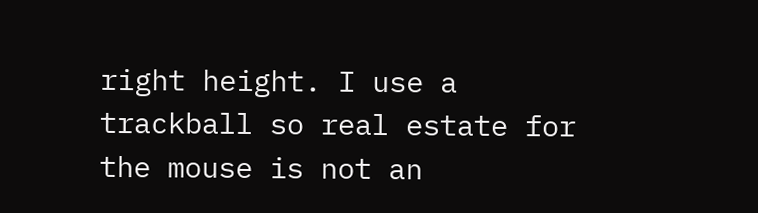right height. I use a trackball so real estate for the mouse is not an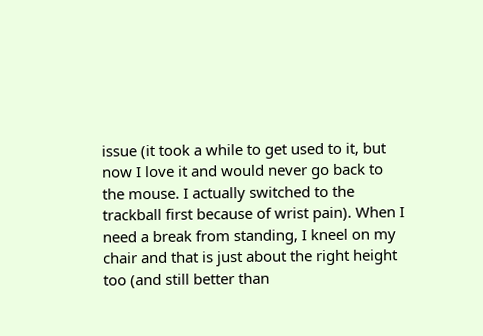issue (it took a while to get used to it, but now I love it and would never go back to the mouse. I actually switched to the trackball first because of wrist pain). When I need a break from standing, I kneel on my chair and that is just about the right height too (and still better than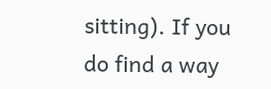sitting). If you do find a way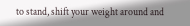to stand, shift your weight around and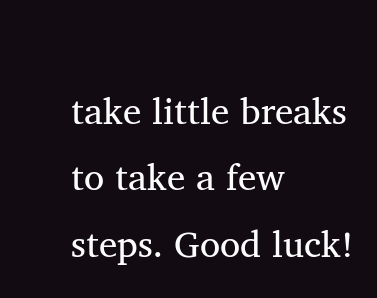take little breaks to take a few steps. Good luck!